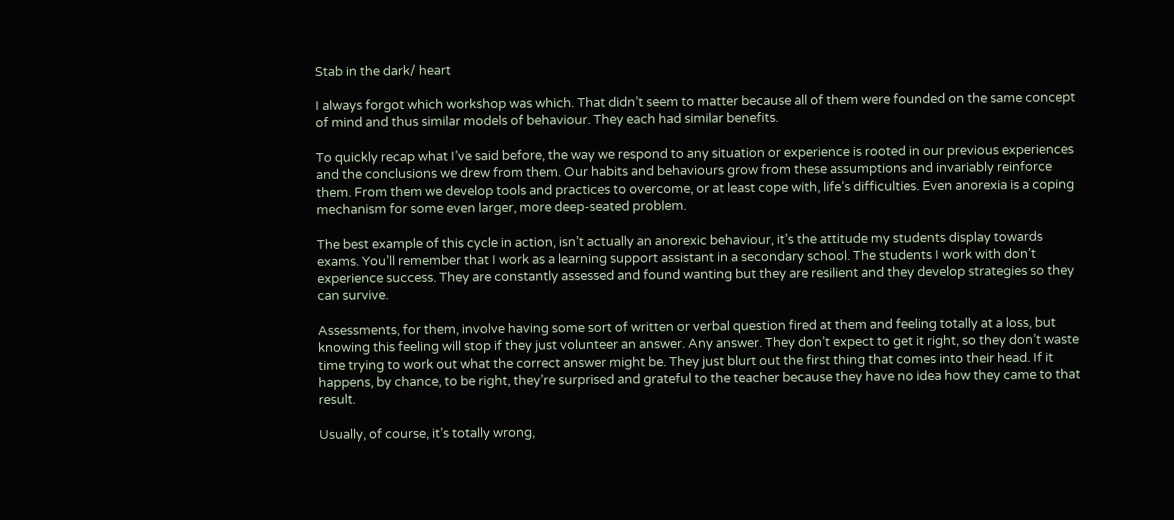Stab in the dark/ heart

I always forgot which workshop was which. That didn’t seem to matter because all of them were founded on the same concept of mind and thus similar models of behaviour. They each had similar benefits.

To quickly recap what I’ve said before, the way we respond to any situation or experience is rooted in our previous experiences and the conclusions we drew from them. Our habits and behaviours grow from these assumptions and invariably reinforce them. From them we develop tools and practices to overcome, or at least cope with, life’s difficulties. Even anorexia is a coping mechanism for some even larger, more deep-seated problem.

The best example of this cycle in action, isn’t actually an anorexic behaviour, it’s the attitude my students display towards exams. You’ll remember that I work as a learning support assistant in a secondary school. The students I work with don’t experience success. They are constantly assessed and found wanting but they are resilient and they develop strategies so they can survive.

Assessments, for them, involve having some sort of written or verbal question fired at them and feeling totally at a loss, but knowing this feeling will stop if they just volunteer an answer. Any answer. They don’t expect to get it right, so they don’t waste time trying to work out what the correct answer might be. They just blurt out the first thing that comes into their head. If it happens, by chance, to be right, they’re surprised and grateful to the teacher because they have no idea how they came to that result.

Usually, of course, it’s totally wrong,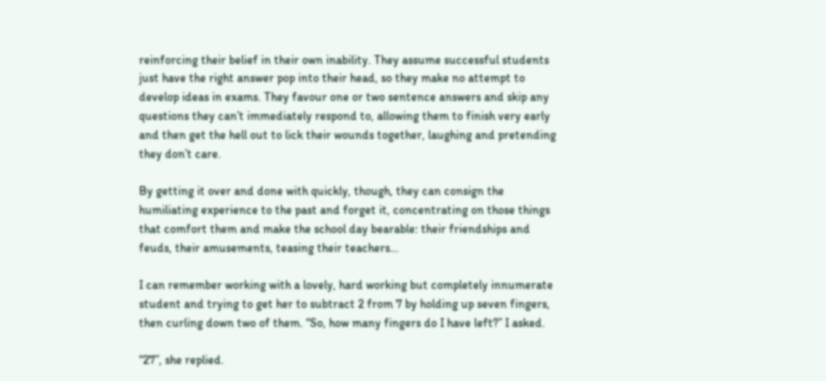reinforcing their belief in their own inability. They assume successful students just have the right answer pop into their head, so they make no attempt to develop ideas in exams. They favour one or two sentence answers and skip any questions they can’t immediately respond to, allowing them to finish very early and then get the hell out to lick their wounds together, laughing and pretending they don’t care.

By getting it over and done with quickly, though, they can consign the humiliating experience to the past and forget it, concentrating on those things that comfort them and make the school day bearable: their friendships and feuds, their amusements, teasing their teachers…

I can remember working with a lovely, hard working but completely innumerate student and trying to get her to subtract 2 from 7 by holding up seven fingers, then curling down two of them. “So, how many fingers do I have left?” I asked.

“27”, she replied.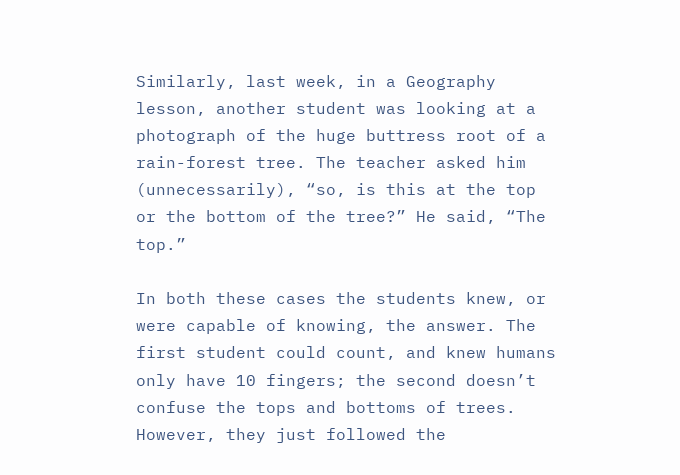Similarly, last week, in a Geography lesson, another student was looking at a photograph of the huge buttress root of a rain-forest tree. The teacher asked him (unnecessarily), “so, is this at the top or the bottom of the tree?” He said, “The top.”

In both these cases the students knew, or were capable of knowing, the answer. The first student could count, and knew humans only have 10 fingers; the second doesn’t confuse the tops and bottoms of trees. However, they just followed the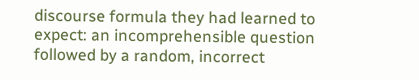discourse formula they had learned to expect: an incomprehensible question followed by a random, incorrect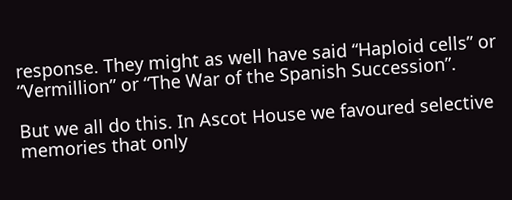response. They might as well have said “Haploid cells” or “Vermillion” or “The War of the Spanish Succession”.

But we all do this. In Ascot House we favoured selective memories that only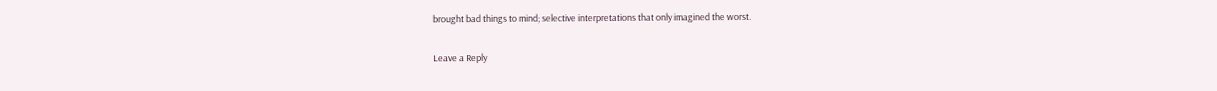brought bad things to mind; selective interpretations that only imagined the worst.

Leave a Reply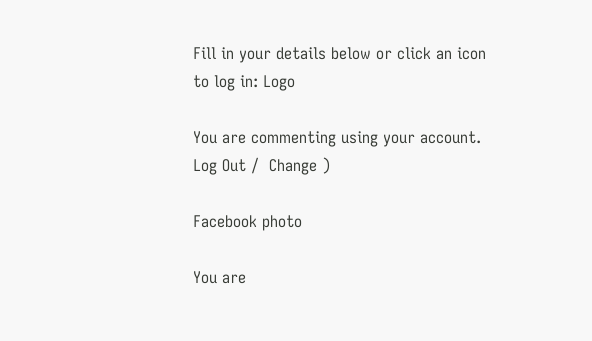Fill in your details below or click an icon to log in: Logo

You are commenting using your account. Log Out /  Change )

Facebook photo

You are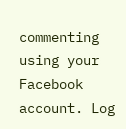commenting using your Facebook account. Log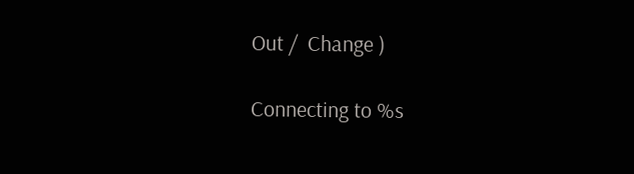Out /  Change )

Connecting to %s